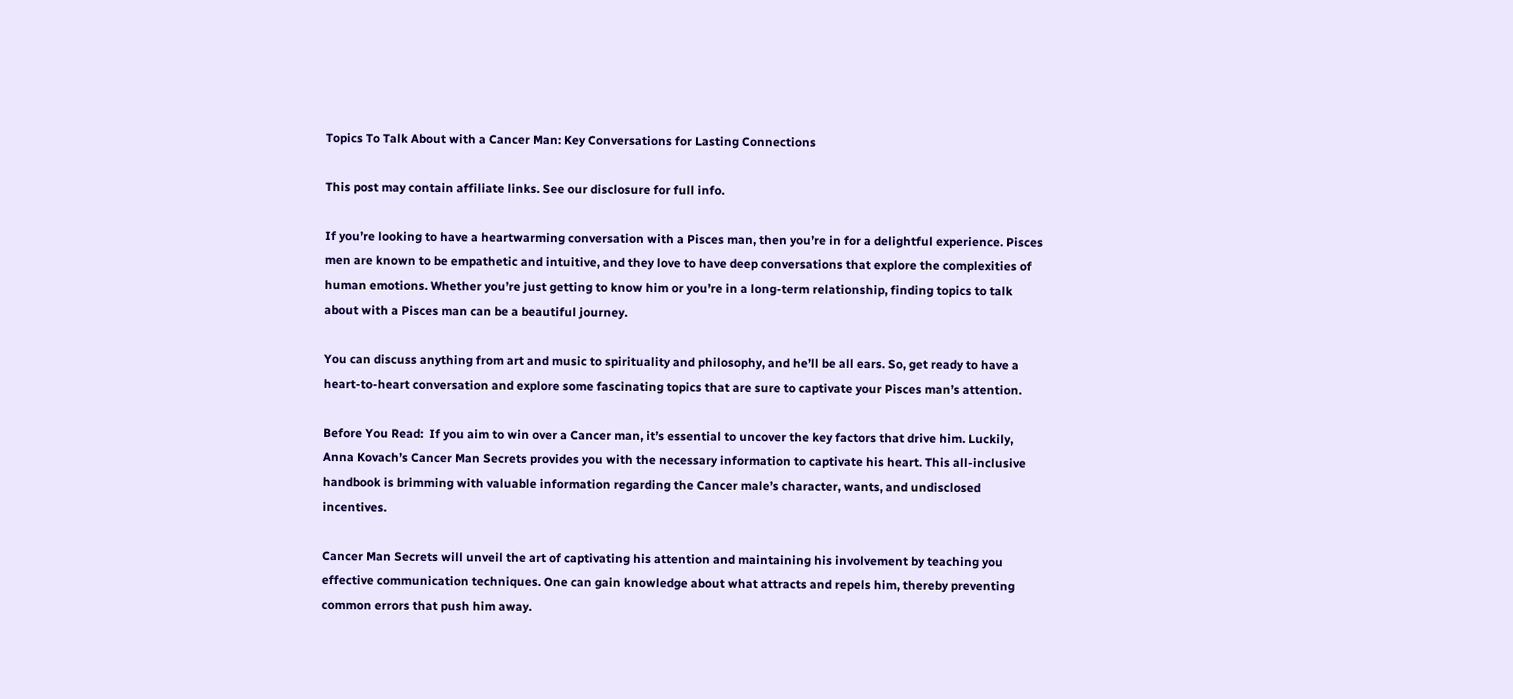Topics To Talk About with a Cancer Man: Key Conversations for Lasting Connections

This post may contain affiliate links. See our disclosure for full info.

If you’re looking to have a heartwarming conversation with a Pisces man, then you’re in for a delightful experience. Pisces men are known to be empathetic and intuitive, and they love to have deep conversations that explore the complexities of human emotions. Whether you’re just getting to know him or you’re in a long-term relationship, finding topics to talk about with a Pisces man can be a beautiful journey.

You can discuss anything from art and music to spirituality and philosophy, and he’ll be all ears. So, get ready to have a heart-to-heart conversation and explore some fascinating topics that are sure to captivate your Pisces man’s attention.

Before You Read:  If you aim to win over a Cancer man, it’s essential to uncover the key factors that drive him. Luckily, Anna Kovach’s Cancer Man Secrets provides you with the necessary information to captivate his heart. This all-inclusive handbook is brimming with valuable information regarding the Cancer male’s character, wants, and undisclosed incentives.

Cancer Man Secrets will unveil the art of captivating his attention and maintaining his involvement by teaching you effective communication techniques. One can gain knowledge about what attracts and repels him, thereby preventing common errors that push him away.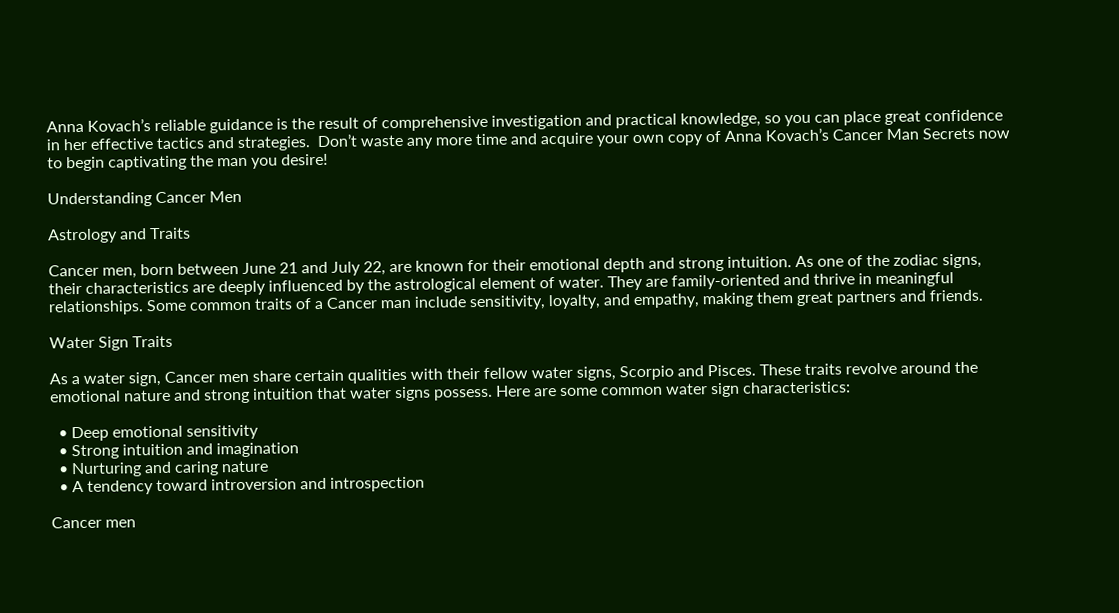Anna Kovach’s reliable guidance is the result of comprehensive investigation and practical knowledge, so you can place great confidence in her effective tactics and strategies.  Don’t waste any more time and acquire your own copy of Anna Kovach’s Cancer Man Secrets now to begin captivating the man you desire!

Understanding Cancer Men

Astrology and Traits

Cancer men, born between June 21 and July 22, are known for their emotional depth and strong intuition. As one of the zodiac signs, their characteristics are deeply influenced by the astrological element of water. They are family-oriented and thrive in meaningful relationships. Some common traits of a Cancer man include sensitivity, loyalty, and empathy, making them great partners and friends.

Water Sign Traits

As a water sign, Cancer men share certain qualities with their fellow water signs, Scorpio and Pisces. These traits revolve around the emotional nature and strong intuition that water signs possess. Here are some common water sign characteristics:

  • Deep emotional sensitivity
  • Strong intuition and imagination
  • Nurturing and caring nature
  • A tendency toward introversion and introspection

Cancer men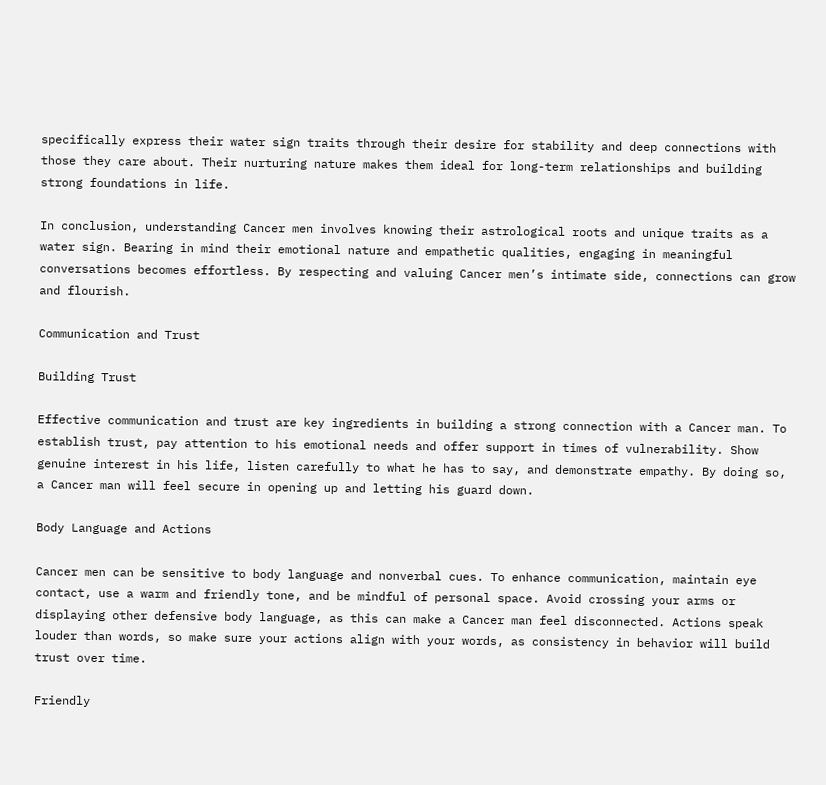specifically express their water sign traits through their desire for stability and deep connections with those they care about. Their nurturing nature makes them ideal for long-term relationships and building strong foundations in life.

In conclusion, understanding Cancer men involves knowing their astrological roots and unique traits as a water sign. Bearing in mind their emotional nature and empathetic qualities, engaging in meaningful conversations becomes effortless. By respecting and valuing Cancer men’s intimate side, connections can grow and flourish.

Communication and Trust

Building Trust

Effective communication and trust are key ingredients in building a strong connection with a Cancer man. To establish trust, pay attention to his emotional needs and offer support in times of vulnerability. Show genuine interest in his life, listen carefully to what he has to say, and demonstrate empathy. By doing so, a Cancer man will feel secure in opening up and letting his guard down.

Body Language and Actions

Cancer men can be sensitive to body language and nonverbal cues. To enhance communication, maintain eye contact, use a warm and friendly tone, and be mindful of personal space. Avoid crossing your arms or displaying other defensive body language, as this can make a Cancer man feel disconnected. Actions speak louder than words, so make sure your actions align with your words, as consistency in behavior will build trust over time.

Friendly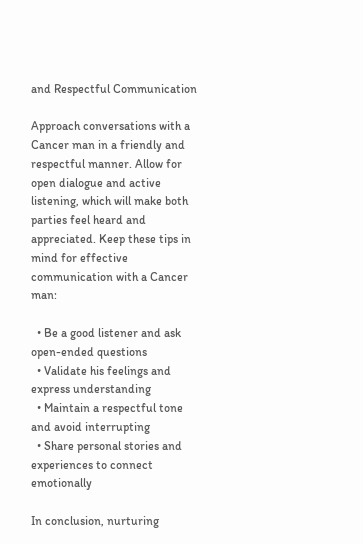and Respectful Communication

Approach conversations with a Cancer man in a friendly and respectful manner. Allow for open dialogue and active listening, which will make both parties feel heard and appreciated. Keep these tips in mind for effective communication with a Cancer man:

  • Be a good listener and ask open-ended questions
  • Validate his feelings and express understanding
  • Maintain a respectful tone and avoid interrupting
  • Share personal stories and experiences to connect emotionally

In conclusion, nurturing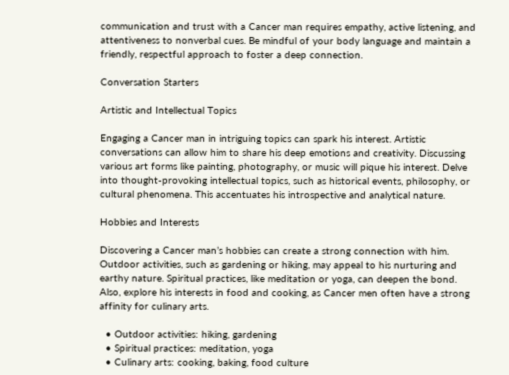communication and trust with a Cancer man requires empathy, active listening, and attentiveness to nonverbal cues. Be mindful of your body language and maintain a friendly, respectful approach to foster a deep connection.

Conversation Starters

Artistic and Intellectual Topics

Engaging a Cancer man in intriguing topics can spark his interest. Artistic conversations can allow him to share his deep emotions and creativity. Discussing various art forms like painting, photography, or music will pique his interest. Delve into thought-provoking intellectual topics, such as historical events, philosophy, or cultural phenomena. This accentuates his introspective and analytical nature.

Hobbies and Interests

Discovering a Cancer man’s hobbies can create a strong connection with him. Outdoor activities, such as gardening or hiking, may appeal to his nurturing and earthy nature. Spiritual practices, like meditation or yoga, can deepen the bond. Also, explore his interests in food and cooking, as Cancer men often have a strong affinity for culinary arts.

  • Outdoor activities: hiking, gardening
  • Spiritual practices: meditation, yoga
  • Culinary arts: cooking, baking, food culture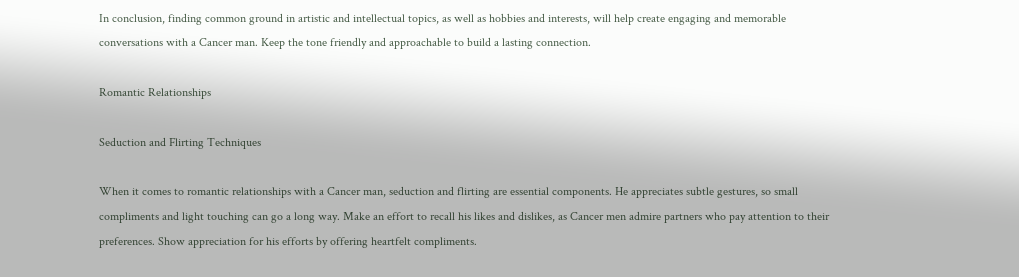In conclusion, finding common ground in artistic and intellectual topics, as well as hobbies and interests, will help create engaging and memorable conversations with a Cancer man. Keep the tone friendly and approachable to build a lasting connection.

Romantic Relationships

Seduction and Flirting Techniques

When it comes to romantic relationships with a Cancer man, seduction and flirting are essential components. He appreciates subtle gestures, so small compliments and light touching can go a long way. Make an effort to recall his likes and dislikes, as Cancer men admire partners who pay attention to their preferences. Show appreciation for his efforts by offering heartfelt compliments.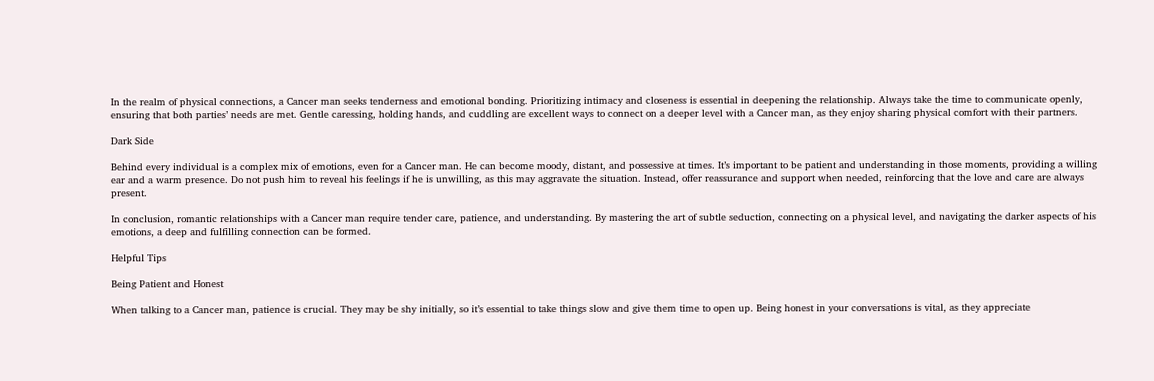In the realm of physical connections, a Cancer man seeks tenderness and emotional bonding. Prioritizing intimacy and closeness is essential in deepening the relationship. Always take the time to communicate openly, ensuring that both parties’ needs are met. Gentle caressing, holding hands, and cuddling are excellent ways to connect on a deeper level with a Cancer man, as they enjoy sharing physical comfort with their partners.

Dark Side

Behind every individual is a complex mix of emotions, even for a Cancer man. He can become moody, distant, and possessive at times. It’s important to be patient and understanding in those moments, providing a willing ear and a warm presence. Do not push him to reveal his feelings if he is unwilling, as this may aggravate the situation. Instead, offer reassurance and support when needed, reinforcing that the love and care are always present.

In conclusion, romantic relationships with a Cancer man require tender care, patience, and understanding. By mastering the art of subtle seduction, connecting on a physical level, and navigating the darker aspects of his emotions, a deep and fulfilling connection can be formed.

Helpful Tips

Being Patient and Honest

When talking to a Cancer man, patience is crucial. They may be shy initially, so it’s essential to take things slow and give them time to open up. Being honest in your conversations is vital, as they appreciate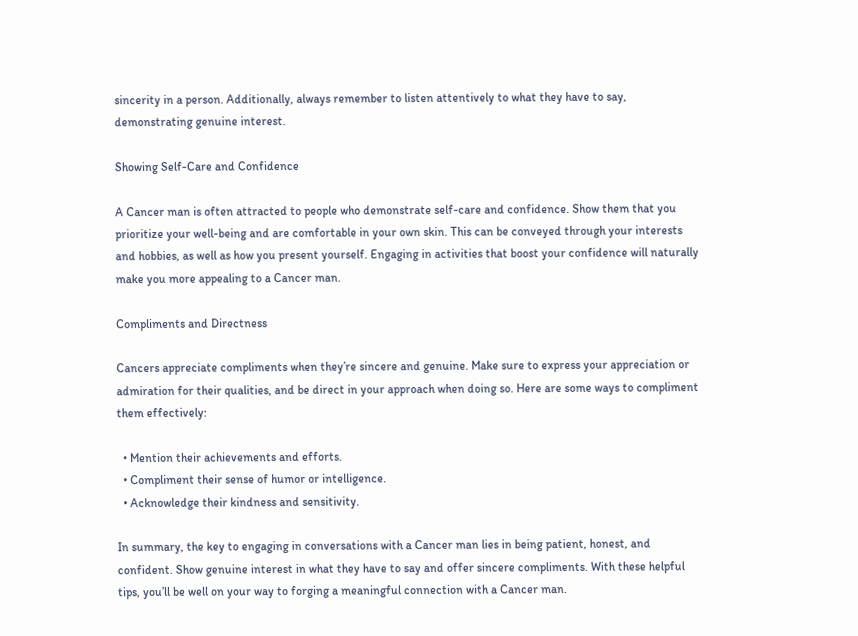sincerity in a person. Additionally, always remember to listen attentively to what they have to say, demonstrating genuine interest.

Showing Self-Care and Confidence

A Cancer man is often attracted to people who demonstrate self-care and confidence. Show them that you prioritize your well-being and are comfortable in your own skin. This can be conveyed through your interests and hobbies, as well as how you present yourself. Engaging in activities that boost your confidence will naturally make you more appealing to a Cancer man.

Compliments and Directness

Cancers appreciate compliments when they’re sincere and genuine. Make sure to express your appreciation or admiration for their qualities, and be direct in your approach when doing so. Here are some ways to compliment them effectively:

  • Mention their achievements and efforts.
  • Compliment their sense of humor or intelligence.
  • Acknowledge their kindness and sensitivity.

In summary, the key to engaging in conversations with a Cancer man lies in being patient, honest, and confident. Show genuine interest in what they have to say and offer sincere compliments. With these helpful tips, you’ll be well on your way to forging a meaningful connection with a Cancer man.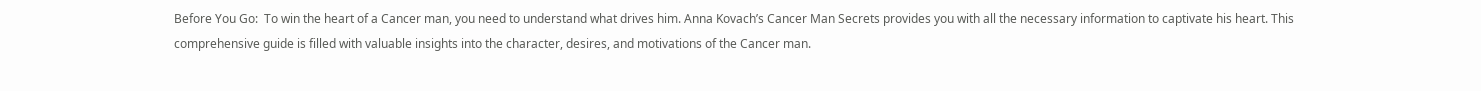Before You Go:  To win the heart of a Cancer man, you need to understand what drives him. Anna Kovach’s Cancer Man Secrets provides you with all the necessary information to captivate his heart. This comprehensive guide is filled with valuable insights into the character, desires, and motivations of the Cancer man.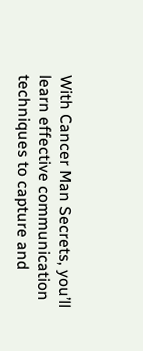With Cancer Man Secrets, you’ll learn effective communication techniques to capture and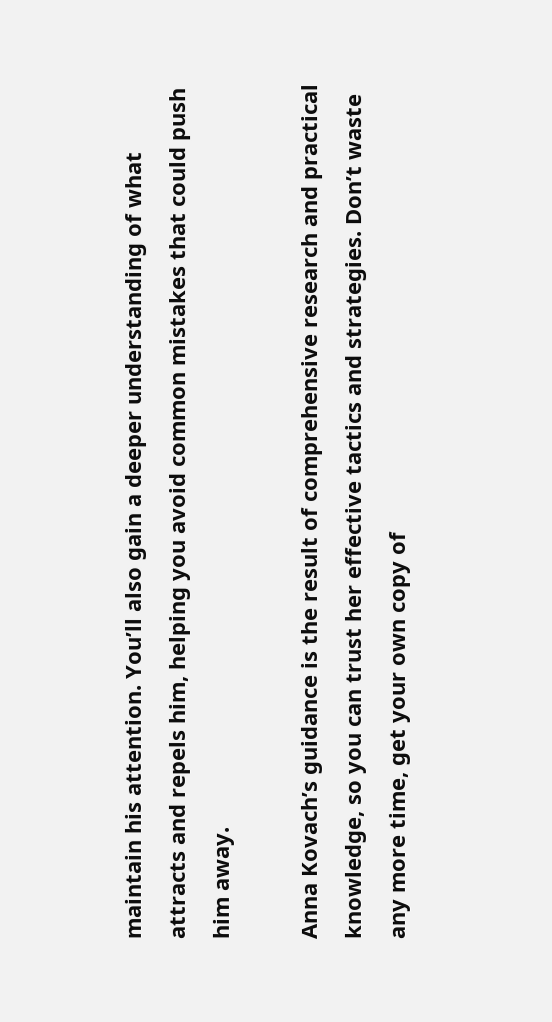maintain his attention. You’ll also gain a deeper understanding of what attracts and repels him, helping you avoid common mistakes that could push him away.

Anna Kovach’s guidance is the result of comprehensive research and practical knowledge, so you can trust her effective tactics and strategies. Don’t waste any more time, get your own copy of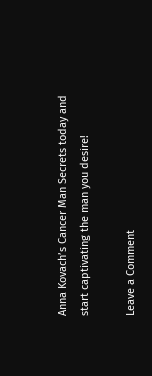Anna Kovach’s Cancer Man Secrets today and start captivating the man you desire!

Leave a Comment